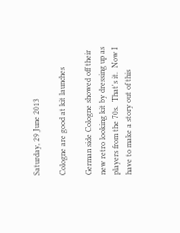Saturday, 29 June 2013

Cologne are good at kit launches

German side Cologne showed off their new retro looking kit by dressing up as players from the 70s.  That's it.  Now I have to make a story out of this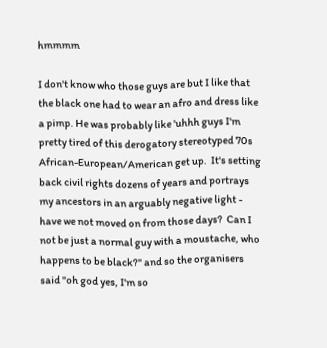hmmmm

I don't know who those guys are but I like that the black one had to wear an afro and dress like a pimp. He was probably like 'uhhh guys I'm pretty tired of this derogatory stereotyped 70s African-European/American get up.  It's setting back civil rights dozens of years and portrays my ancestors in an arguably negative light - have we not moved on from those days?  Can I not be just a normal guy with a moustache, who happens to be black?" and so the organisers said "oh god yes, I'm so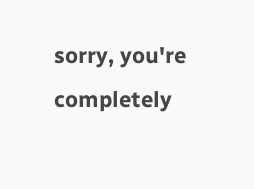sorry, you're completely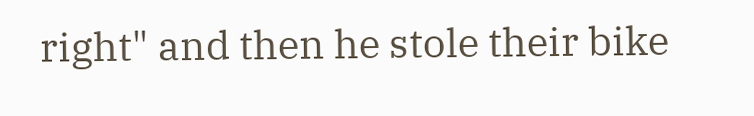right" and then he stole their bike